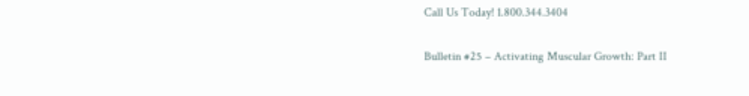Call Us Today! 1.800.344.3404

Bulletin #25 – Activating Muscular Growth: Part II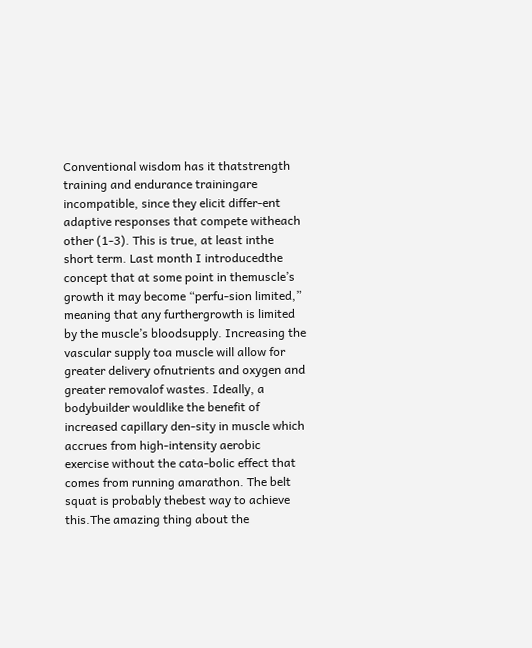Conventional wisdom has it thatstrength training and endurance trainingare incompatible, since they elicit differ-ent adaptive responses that compete witheach other (1-3). This is true, at least inthe short term. Last month I introducedthe concept that at some point in themuscle’s growth it may become “perfu-sion limited,” meaning that any furthergrowth is limited by the muscle’s bloodsupply. Increasing the vascular supply toa muscle will allow for greater delivery ofnutrients and oxygen and greater removalof wastes. Ideally, a bodybuilder wouldlike the benefit of increased capillary den-sity in muscle which accrues from high-intensity aerobic exercise without the cata-bolic effect that comes from running amarathon. The belt squat is probably thebest way to achieve this.The amazing thing about the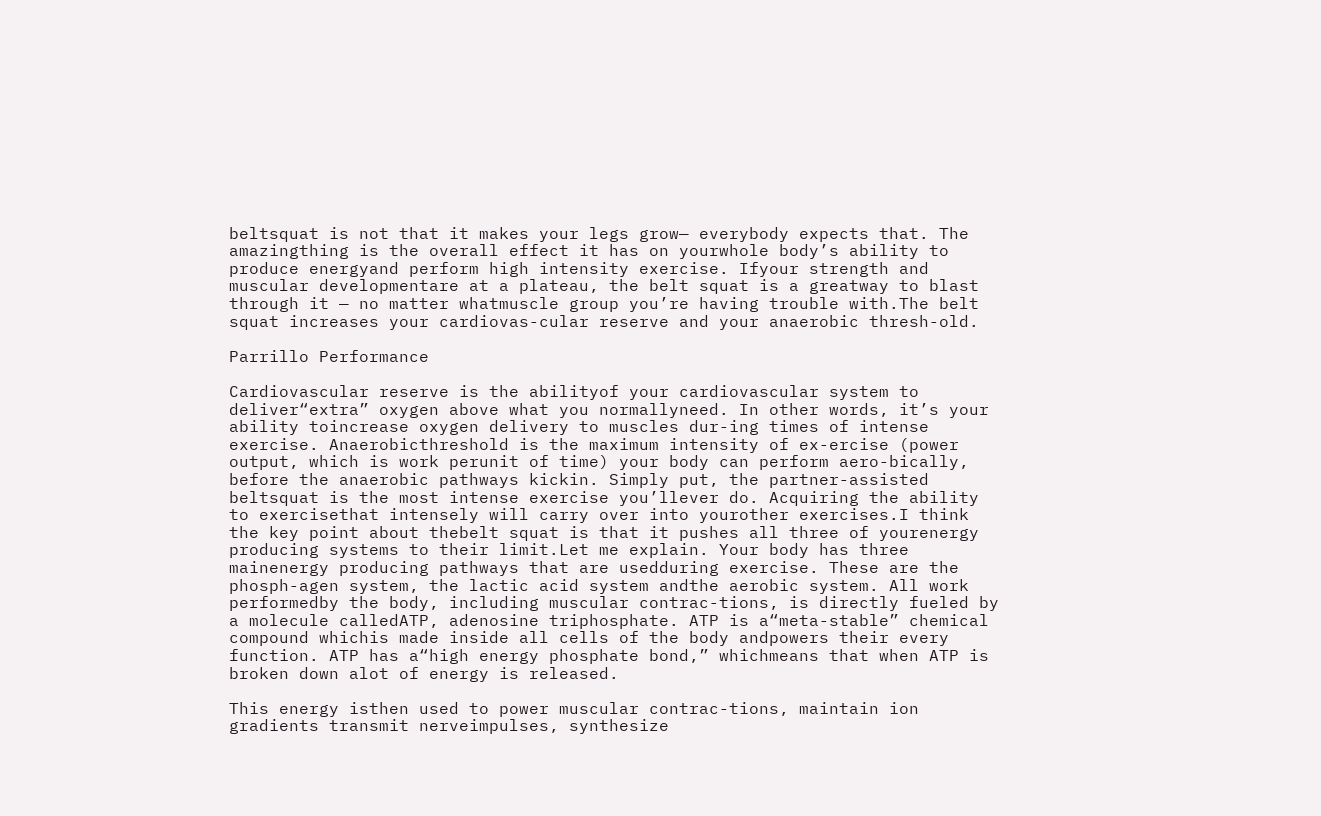beltsquat is not that it makes your legs grow— everybody expects that. The amazingthing is the overall effect it has on yourwhole body’s ability to produce energyand perform high intensity exercise. Ifyour strength and muscular developmentare at a plateau, the belt squat is a greatway to blast through it — no matter whatmuscle group you’re having trouble with.The belt squat increases your cardiovas-cular reserve and your anaerobic thresh-old.

Parrillo Performance

Cardiovascular reserve is the abilityof your cardiovascular system to deliver“extra” oxygen above what you normallyneed. In other words, it’s your ability toincrease oxygen delivery to muscles dur-ing times of intense exercise. Anaerobicthreshold is the maximum intensity of ex-ercise (power output, which is work perunit of time) your body can perform aero-bically, before the anaerobic pathways kickin. Simply put, the partner-assisted beltsquat is the most intense exercise you’llever do. Acquiring the ability to exercisethat intensely will carry over into yourother exercises.I think the key point about thebelt squat is that it pushes all three of yourenergy producing systems to their limit.Let me explain. Your body has three mainenergy producing pathways that are usedduring exercise. These are the phosph-agen system, the lactic acid system andthe aerobic system. All work performedby the body, including muscular contrac-tions, is directly fueled by a molecule calledATP, adenosine triphosphate. ATP is a“meta-stable” chemical compound whichis made inside all cells of the body andpowers their every function. ATP has a“high energy phosphate bond,” whichmeans that when ATP is broken down alot of energy is released.

This energy isthen used to power muscular contrac-tions, maintain ion gradients transmit nerveimpulses, synthesize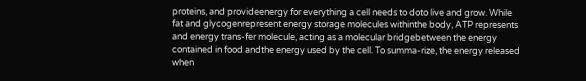proteins, and provideenergy for everything a cell needs to doto live and grow. While fat and glycogenrepresent energy storage molecules withinthe body, ATP represents and energy trans-fer molecule, acting as a molecular bridgebetween the energy contained in food andthe energy used by the cell. To summa-rize, the energy released when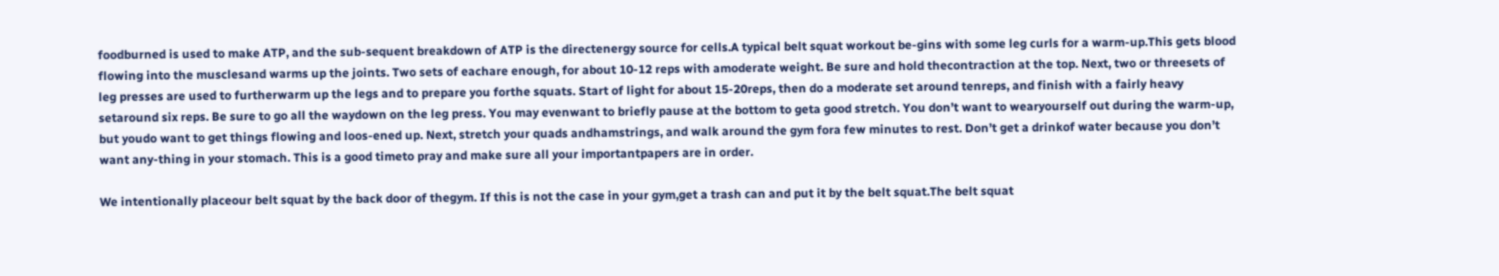foodburned is used to make ATP, and the sub-sequent breakdown of ATP is the directenergy source for cells.A typical belt squat workout be-gins with some leg curls for a warm-up.This gets blood flowing into the musclesand warms up the joints. Two sets of eachare enough, for about 10-12 reps with amoderate weight. Be sure and hold thecontraction at the top. Next, two or threesets of leg presses are used to furtherwarm up the legs and to prepare you forthe squats. Start of light for about 15-20reps, then do a moderate set around tenreps, and finish with a fairly heavy setaround six reps. Be sure to go all the waydown on the leg press. You may evenwant to briefly pause at the bottom to geta good stretch. You don’t want to wearyourself out during the warm-up, but youdo want to get things flowing and loos-ened up. Next, stretch your quads andhamstrings, and walk around the gym fora few minutes to rest. Don’t get a drinkof water because you don’t want any-thing in your stomach. This is a good timeto pray and make sure all your importantpapers are in order.

We intentionally placeour belt squat by the back door of thegym. If this is not the case in your gym,get a trash can and put it by the belt squat.The belt squat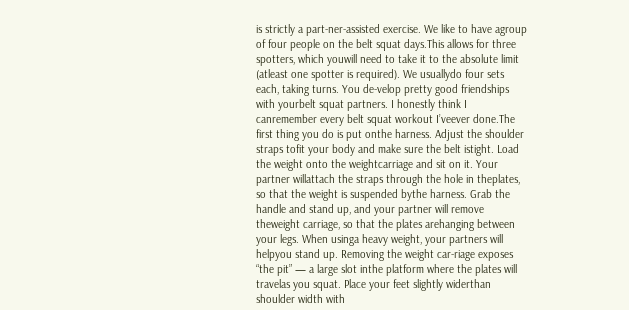is strictly a part-ner-assisted exercise. We like to have agroup of four people on the belt squat days.This allows for three spotters, which youwill need to take it to the absolute limit (atleast one spotter is required). We usuallydo four sets each, taking turns. You de-velop pretty good friendships with yourbelt squat partners. I honestly think I canremember every belt squat workout I’veever done.The first thing you do is put onthe harness. Adjust the shoulder straps tofit your body and make sure the belt istight. Load the weight onto the weightcarriage and sit on it. Your partner willattach the straps through the hole in theplates, so that the weight is suspended bythe harness. Grab the handle and stand up, and your partner will remove theweight carriage, so that the plates arehanging between your legs. When usinga heavy weight, your partners will helpyou stand up. Removing the weight car-riage exposes “the pit” — a large slot inthe platform where the plates will travelas you squat. Place your feet slightly widerthan shoulder width with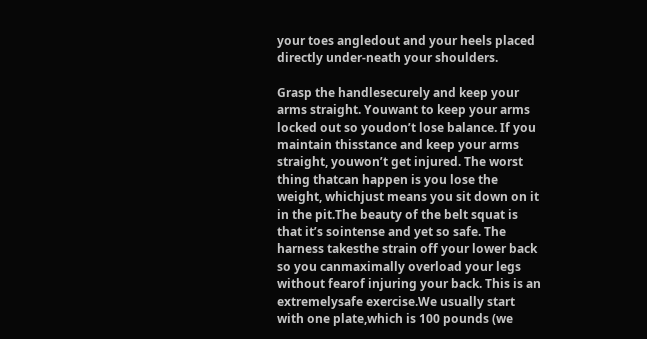your toes angledout and your heels placed directly under-neath your shoulders.

Grasp the handlesecurely and keep your arms straight. Youwant to keep your arms locked out so youdon’t lose balance. If you maintain thisstance and keep your arms straight, youwon’t get injured. The worst thing thatcan happen is you lose the weight, whichjust means you sit down on it in the pit.The beauty of the belt squat is that it’s sointense and yet so safe. The harness takesthe strain off your lower back so you canmaximally overload your legs without fearof injuring your back. This is an extremelysafe exercise.We usually start with one plate,which is 100 pounds (we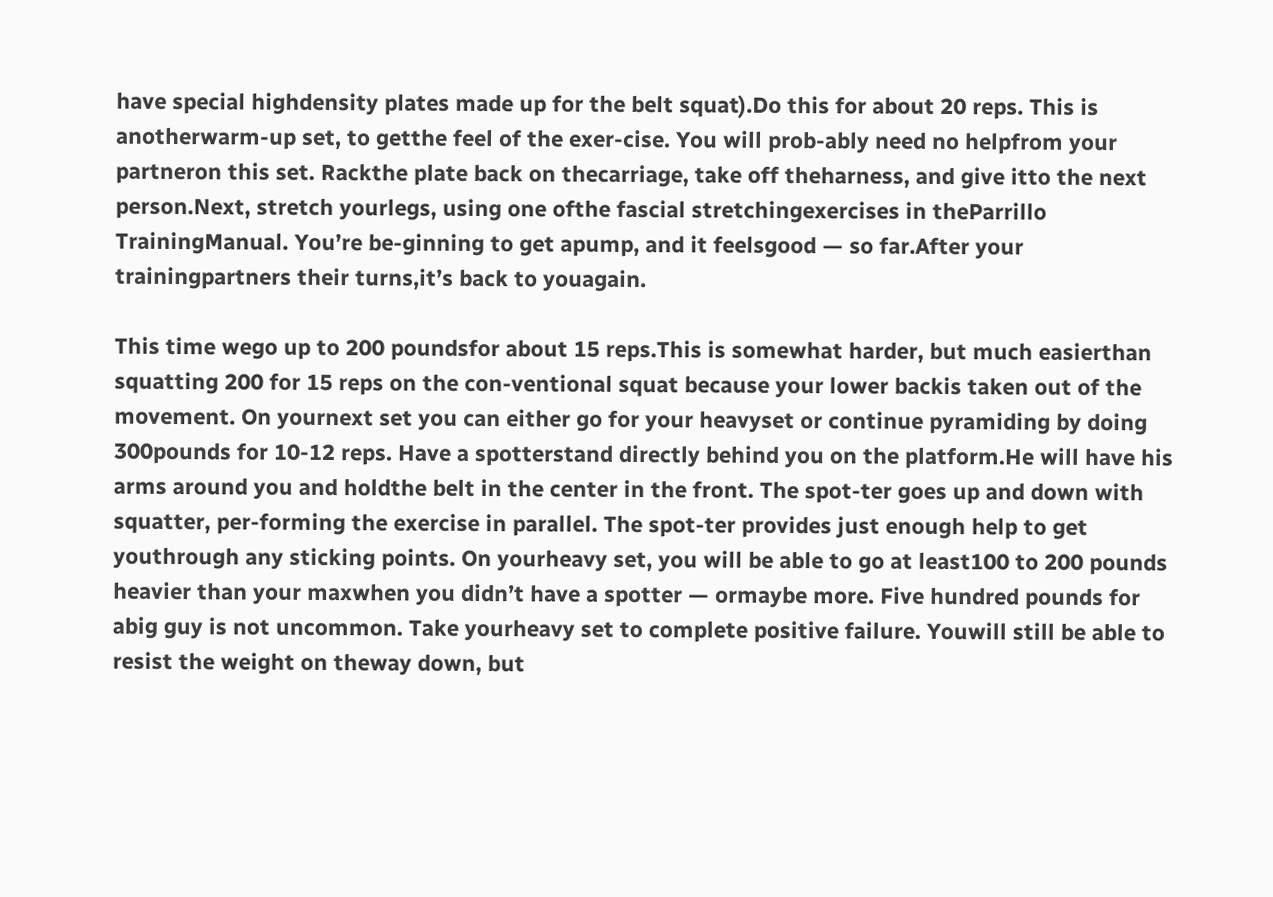have special highdensity plates made up for the belt squat).Do this for about 20 reps. This is anotherwarm-up set, to getthe feel of the exer-cise. You will prob-ably need no helpfrom your partneron this set. Rackthe plate back on thecarriage, take off theharness, and give itto the next person.Next, stretch yourlegs, using one ofthe fascial stretchingexercises in theParrillo TrainingManual. You’re be-ginning to get apump, and it feelsgood — so far.After your trainingpartners their turns,it’s back to youagain.

This time wego up to 200 poundsfor about 15 reps.This is somewhat harder, but much easierthan squatting 200 for 15 reps on the con-ventional squat because your lower backis taken out of the movement. On yournext set you can either go for your heavyset or continue pyramiding by doing 300pounds for 10-12 reps. Have a spotterstand directly behind you on the platform.He will have his arms around you and holdthe belt in the center in the front. The spot-ter goes up and down with squatter, per-forming the exercise in parallel. The spot-ter provides just enough help to get youthrough any sticking points. On yourheavy set, you will be able to go at least100 to 200 pounds heavier than your maxwhen you didn’t have a spotter — ormaybe more. Five hundred pounds for abig guy is not uncommon. Take yourheavy set to complete positive failure. Youwill still be able to resist the weight on theway down, but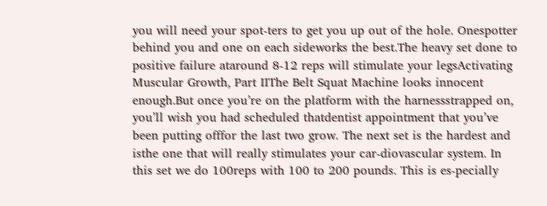you will need your spot-ters to get you up out of the hole. Onespotter behind you and one on each sideworks the best.The heavy set done to positive failure ataround 8-12 reps will stimulate your legsActivating Muscular Growth, Part IIThe Belt Squat Machine looks innocent enough.But once you’re on the platform with the harnessstrapped on, you’ll wish you had scheduled thatdentist appointment that you’ve been putting offfor the last two grow. The next set is the hardest and isthe one that will really stimulates your car-diovascular system. In this set we do 100reps with 100 to 200 pounds. This is es-pecially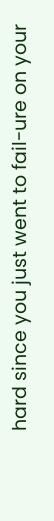hard since you just went to fail-ure on your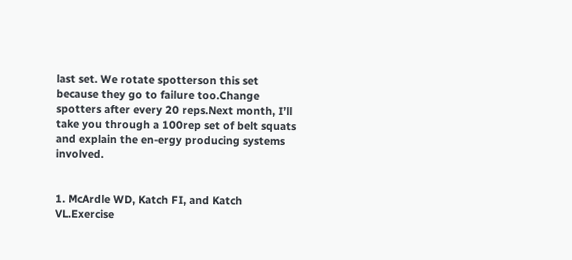last set. We rotate spotterson this set because they go to failure too.Change spotters after every 20 reps.Next month, I’ll take you through a 100rep set of belt squats and explain the en-ergy producing systems involved.


1. McArdle WD, Katch FI, and Katch VL.Exercise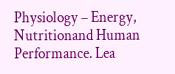Physiology – Energy, Nutritionand Human Performance. Lea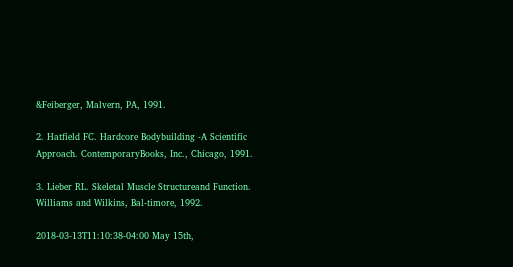&Feiberger, Malvern, PA, 1991.

2. Hatfield FC. Hardcore Bodybuilding -A Scientific Approach. ContemporaryBooks, Inc., Chicago, 1991.

3. Lieber RL. Skeletal Muscle Structureand Function. Williams and Wilkins, Bal-timore, 1992.

2018-03-13T11:10:38-04:00 May 15th,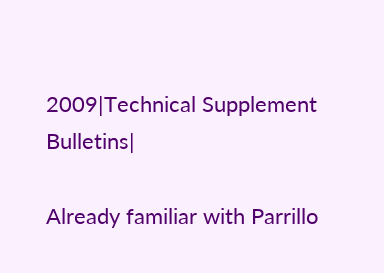2009|Technical Supplement Bulletins|

Already familiar with Parrillo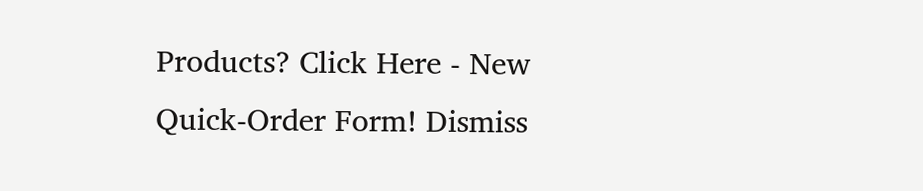Products? Click Here - New Quick-Order Form! Dismiss